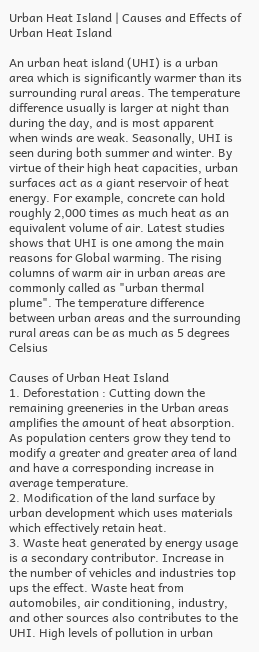Urban Heat Island | Causes and Effects of Urban Heat Island

An urban heat island (UHI) is a urban area which is significantly warmer than its surrounding rural areas. The temperature difference usually is larger at night than during the day, and is most apparent when winds are weak. Seasonally, UHI is seen during both summer and winter. By virtue of their high heat capacities, urban surfaces act as a giant reservoir of heat energy. For example, concrete can hold roughly 2,000 times as much heat as an equivalent volume of air. Latest studies shows that UHI is one among the main reasons for Global warming. The rising columns of warm air in urban areas are commonly called as "urban thermal plume". The temperature difference between urban areas and the surrounding rural areas can be as much as 5 degrees Celsius

Causes of Urban Heat Island
1. Deforestation : Cutting down the remaining greeneries in the Urban areas amplifies the amount of heat absorption. As population centers grow they tend to modify a greater and greater area of land and have a corresponding increase in average temperature.
2. Modification of the land surface by urban development which uses materials which effectively retain heat.
3. Waste heat generated by energy usage is a secondary contributor. Increase in the number of vehicles and industries top ups the effect. Waste heat from automobiles, air conditioning, industry, and other sources also contributes to the UHI. High levels of pollution in urban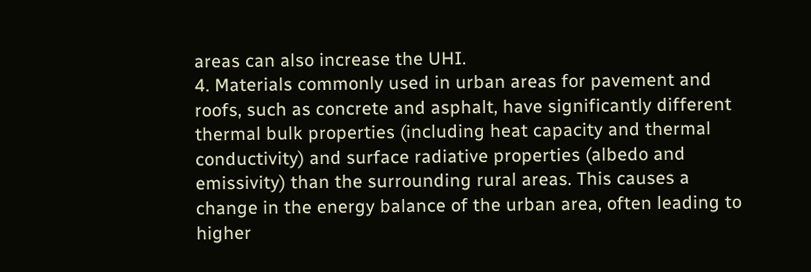areas can also increase the UHI.
4. Materials commonly used in urban areas for pavement and roofs, such as concrete and asphalt, have significantly different thermal bulk properties (including heat capacity and thermal conductivity) and surface radiative properties (albedo and emissivity) than the surrounding rural areas. This causes a change in the energy balance of the urban area, often leading to higher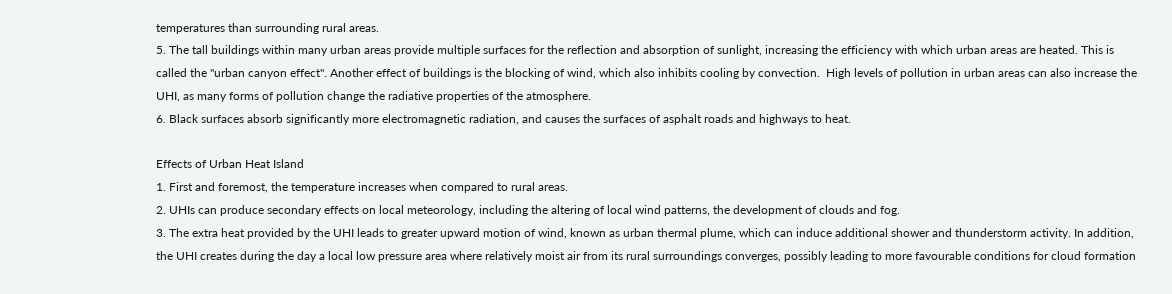temperatures than surrounding rural areas.
5. The tall buildings within many urban areas provide multiple surfaces for the reflection and absorption of sunlight, increasing the efficiency with which urban areas are heated. This is called the "urban canyon effect". Another effect of buildings is the blocking of wind, which also inhibits cooling by convection.  High levels of pollution in urban areas can also increase the UHI, as many forms of pollution change the radiative properties of the atmosphere.
6. Black surfaces absorb significantly more electromagnetic radiation, and causes the surfaces of asphalt roads and highways to heat.

Effects of Urban Heat Island
1. First and foremost, the temperature increases when compared to rural areas.
2. UHIs can produce secondary effects on local meteorology, including the altering of local wind patterns, the development of clouds and fog.
3. The extra heat provided by the UHI leads to greater upward motion of wind, known as urban thermal plume, which can induce additional shower and thunderstorm activity. In addition, the UHI creates during the day a local low pressure area where relatively moist air from its rural surroundings converges, possibly leading to more favourable conditions for cloud formation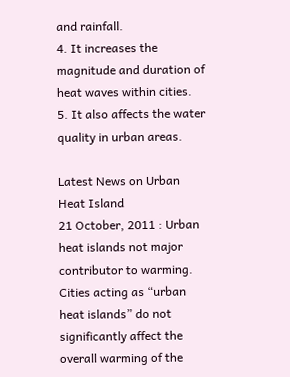and rainfall.
4. It increases the magnitude and duration of heat waves within cities.
5. It also affects the water quality in urban areas.

Latest News on Urban Heat Island
21 October, 2011 : Urban heat islands not major contributor to warming. Cities acting as “urban heat islands” do not significantly affect the overall warming of the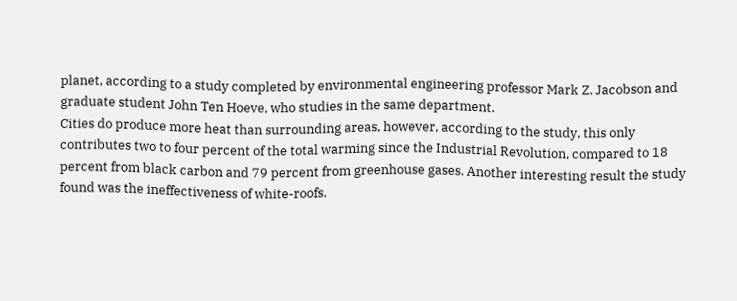planet, according to a study completed by environmental engineering professor Mark Z. Jacobson and graduate student John Ten Hoeve, who studies in the same department.
Cities do produce more heat than surrounding areas, however, according to the study, this only contributes two to four percent of the total warming since the Industrial Revolution, compared to 18 percent from black carbon and 79 percent from greenhouse gases. Another interesting result the study found was the ineffectiveness of white-roofs.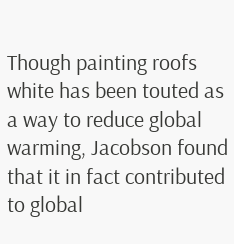Though painting roofs white has been touted as a way to reduce global warming, Jacobson found that it in fact contributed to global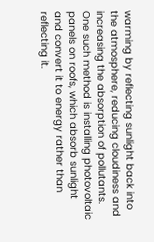warming by reflecting sunlight back into the atmosphere, reducing cloudiness and increasing the absorption of pollutants. One such method is installing photovoltaic panels on roofs, which absorb sunlight and convert it to energy rather than reflecting it.